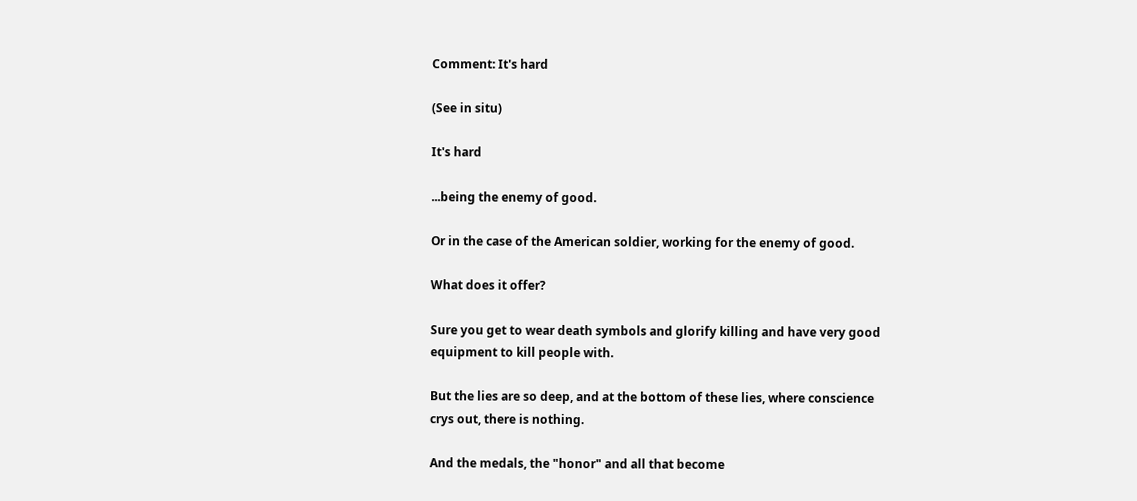Comment: It's hard

(See in situ)

It's hard

...being the enemy of good.

Or in the case of the American soldier, working for the enemy of good.

What does it offer?

Sure you get to wear death symbols and glorify killing and have very good equipment to kill people with.

But the lies are so deep, and at the bottom of these lies, where conscience crys out, there is nothing.

And the medals, the "honor" and all that become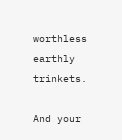worthless earthly trinkets.

And your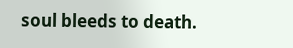soul bleeds to death.